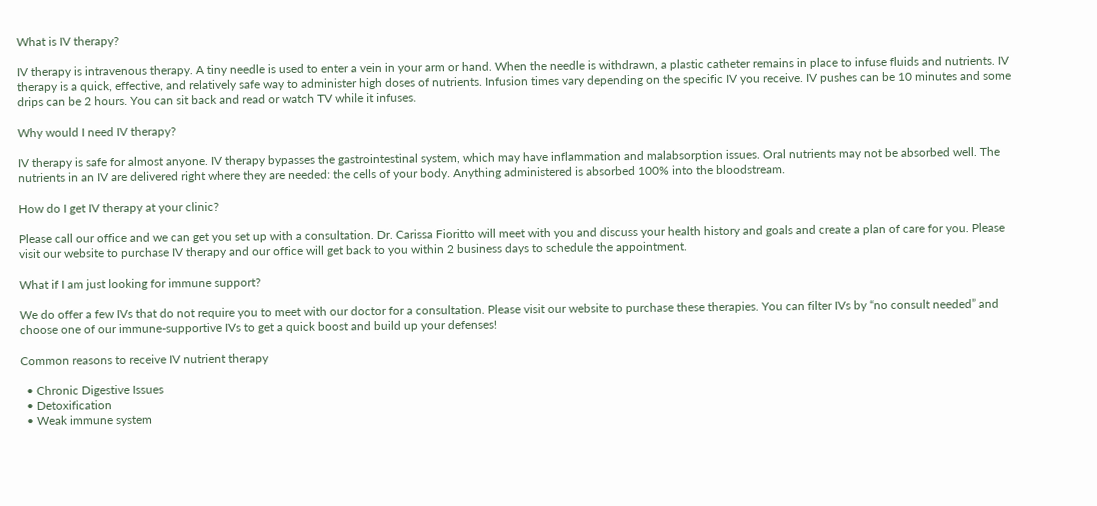What is IV therapy?

IV therapy is intravenous therapy. A tiny needle is used to enter a vein in your arm or hand. When the needle is withdrawn, a plastic catheter remains in place to infuse fluids and nutrients. IV therapy is a quick, effective, and relatively safe way to administer high doses of nutrients. Infusion times vary depending on the specific IV you receive. IV pushes can be 10 minutes and some drips can be 2 hours. You can sit back and read or watch TV while it infuses.

Why would I need IV therapy?

IV therapy is safe for almost anyone. IV therapy bypasses the gastrointestinal system, which may have inflammation and malabsorption issues. Oral nutrients may not be absorbed well. The nutrients in an IV are delivered right where they are needed: the cells of your body. Anything administered is absorbed 100% into the bloodstream.

How do I get IV therapy at your clinic?

Please call our office and we can get you set up with a consultation. Dr. Carissa Fioritto will meet with you and discuss your health history and goals and create a plan of care for you. Please visit our website to purchase IV therapy and our office will get back to you within 2 business days to schedule the appointment.

What if I am just looking for immune support?

We do offer a few IVs that do not require you to meet with our doctor for a consultation. Please visit our website to purchase these therapies. You can filter IVs by “no consult needed” and choose one of our immune-supportive IVs to get a quick boost and build up your defenses!

Common reasons to receive IV nutrient therapy

  • Chronic Digestive Issues
  • Detoxification
  • Weak immune system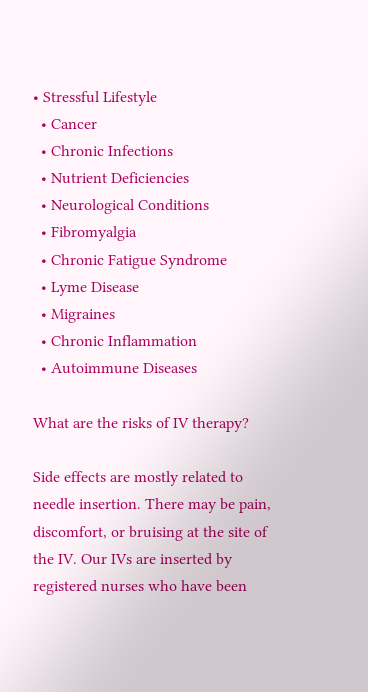• Stressful Lifestyle
  • Cancer
  • Chronic Infections
  • Nutrient Deficiencies
  • Neurological Conditions
  • Fibromyalgia
  • Chronic Fatigue Syndrome
  • Lyme Disease
  • Migraines
  • Chronic Inflammation
  • Autoimmune Diseases

What are the risks of IV therapy?

Side effects are mostly related to needle insertion. There may be pain, discomfort, or bruising at the site of the IV. Our IVs are inserted by registered nurses who have been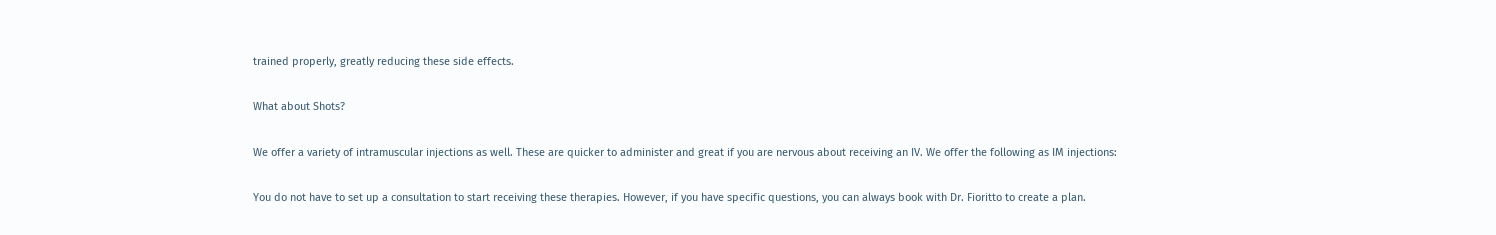trained properly, greatly reducing these side effects.

What about Shots?

We offer a variety of intramuscular injections as well. These are quicker to administer and great if you are nervous about receiving an IV. We offer the following as IM injections:

You do not have to set up a consultation to start receiving these therapies. However, if you have specific questions, you can always book with Dr. Fioritto to create a plan.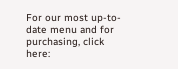For our most up-to-date menu and for purchasing, click here: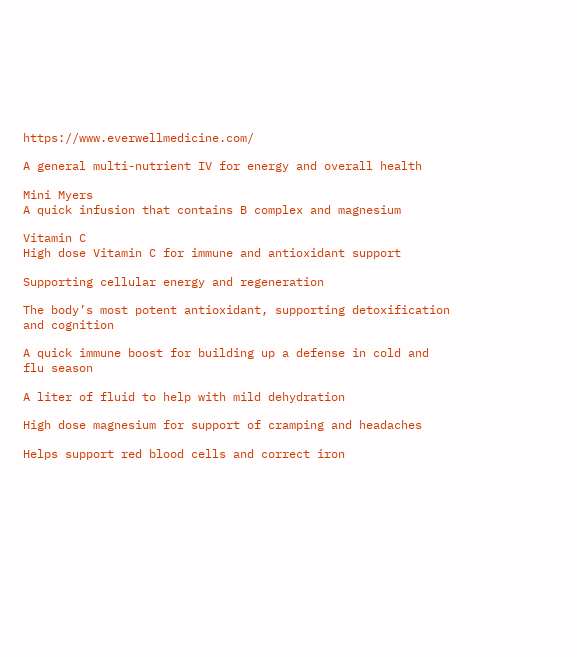https://www.everwellmedicine.com/

A general multi-nutrient IV for energy and overall health

Mini Myers
A quick infusion that contains B complex and magnesium

Vitamin C
High dose Vitamin C for immune and antioxidant support

Supporting cellular energy and regeneration

The body’s most potent antioxidant, supporting detoxification and cognition

A quick immune boost for building up a defense in cold and flu season

A liter of fluid to help with mild dehydration

High dose magnesium for support of cramping and headaches

Helps support red blood cells and correct iron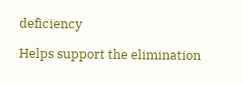deficiency

Helps support the elimination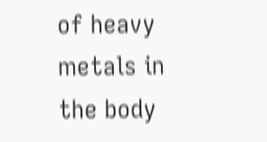of heavy metals in the body